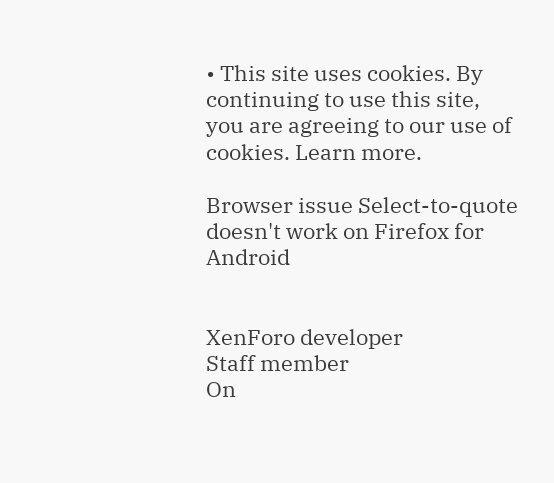• This site uses cookies. By continuing to use this site, you are agreeing to our use of cookies. Learn more.

Browser issue Select-to-quote doesn't work on Firefox for Android


XenForo developer
Staff member
On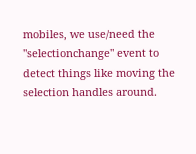mobiles, we use/need the "selectionchange" event to detect things like moving the selection handles around.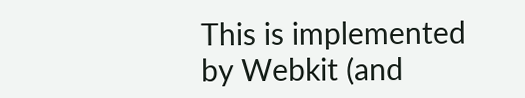This is implemented by Webkit (and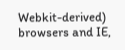Webkit-derived) browsers and IE,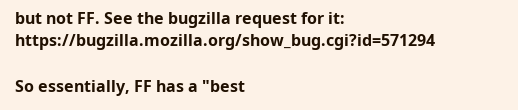but not FF. See the bugzilla request for it: https://bugzilla.mozilla.org/show_bug.cgi?id=571294

So essentially, FF has a "best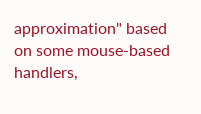approximation" based on some mouse-based handlers,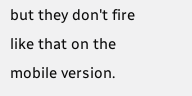but they don't fire like that on the mobile version.